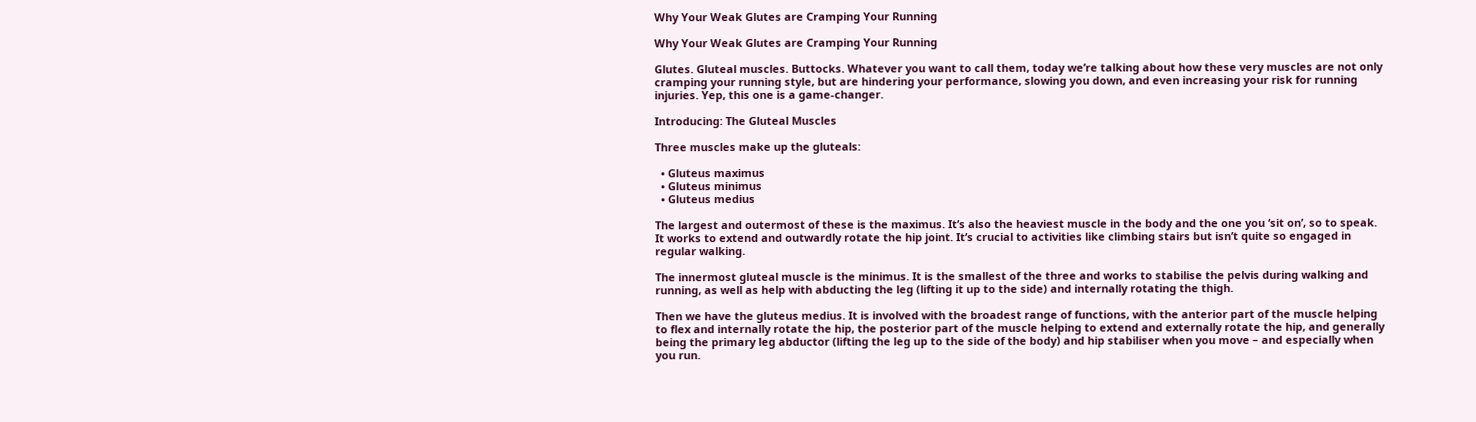Why Your Weak Glutes are Cramping Your Running

Why Your Weak Glutes are Cramping Your Running

Glutes. Gluteal muscles. Buttocks. Whatever you want to call them, today we’re talking about how these very muscles are not only cramping your running style, but are hindering your performance, slowing you down, and even increasing your risk for running injuries. Yep, this one is a game-changer.

Introducing: The Gluteal Muscles

Three muscles make up the gluteals:

  • Gluteus maximus
  • Gluteus minimus
  • Gluteus medius

The largest and outermost of these is the maximus. It’s also the heaviest muscle in the body and the one you ‘sit on’, so to speak. It works to extend and outwardly rotate the hip joint. It’s crucial to activities like climbing stairs but isn’t quite so engaged in regular walking.

The innermost gluteal muscle is the minimus. It is the smallest of the three and works to stabilise the pelvis during walking and running, as well as help with abducting the leg (lifting it up to the side) and internally rotating the thigh.

Then we have the gluteus medius. It is involved with the broadest range of functions, with the anterior part of the muscle helping to flex and internally rotate the hip, the posterior part of the muscle helping to extend and externally rotate the hip, and generally being the primary leg abductor (lifting the leg up to the side of the body) and hip stabiliser when you move – and especially when you run.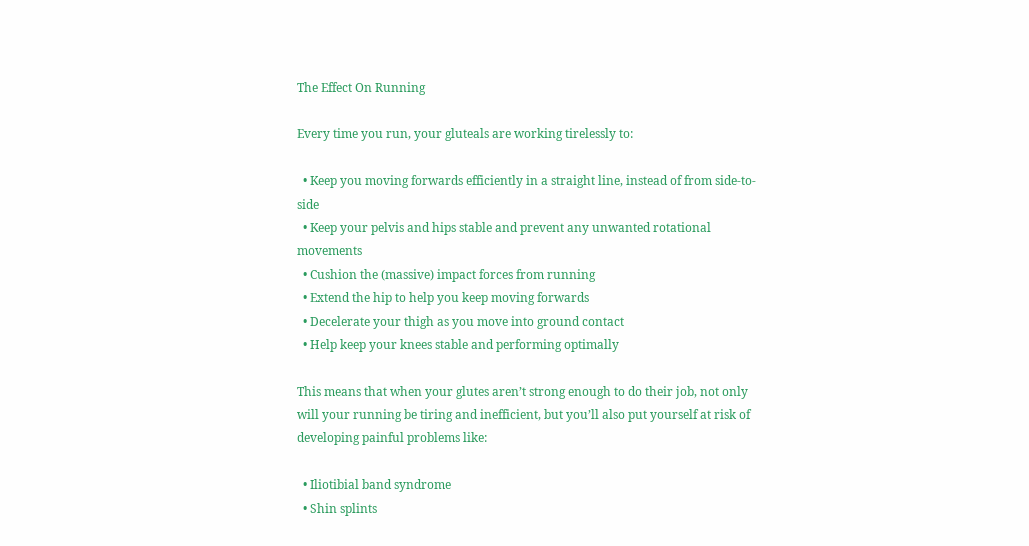The Effect On Running

Every time you run, your gluteals are working tirelessly to:

  • Keep you moving forwards efficiently in a straight line, instead of from side-to-side
  • Keep your pelvis and hips stable and prevent any unwanted rotational movements
  • Cushion the (massive) impact forces from running
  • Extend the hip to help you keep moving forwards
  • Decelerate your thigh as you move into ground contact
  • Help keep your knees stable and performing optimally

This means that when your glutes aren’t strong enough to do their job, not only will your running be tiring and inefficient, but you’ll also put yourself at risk of developing painful problems like:

  • Iliotibial band syndrome
  • Shin splints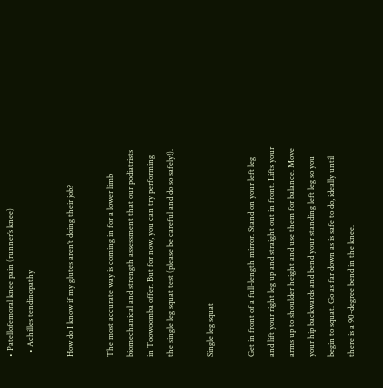• Patellofemoral knee pain (runner’s knee)
  • Achilles tendinopathy

How do I know if my glutes aren’t doing their job?

The most accurate way is coming in for a lower limb biomechanical and strength assessment that our podiatrists in Toowoomba offer. But for now, you can try performing the single leg squat test (please be careful and do so safely!).

Single leg squat

Get in front of a full-length mirror. Stand on your left leg and lift your right leg up and straight out in front. Lifts your arms up to shoulder height and use them for balance. Move your hip backwards and bend your standing left leg so you begin to squat. Go as far down as is safe to do, ideally until there is a 90-degree bend in the knee.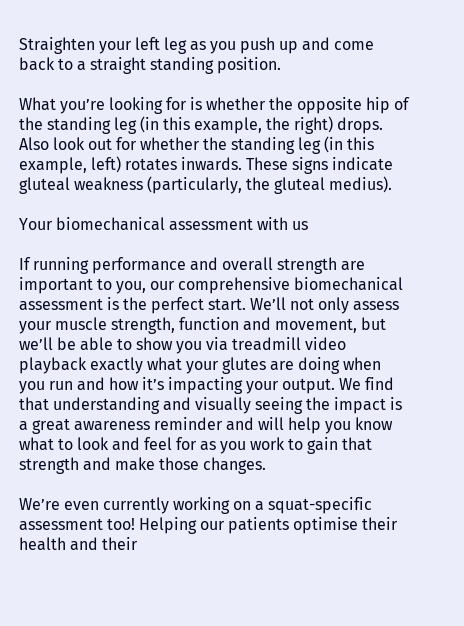Straighten your left leg as you push up and come back to a straight standing position.

What you’re looking for is whether the opposite hip of the standing leg (in this example, the right) drops. Also look out for whether the standing leg (in this example, left) rotates inwards. These signs indicate gluteal weakness (particularly, the gluteal medius).

Your biomechanical assessment with us

If running performance and overall strength are important to you, our comprehensive biomechanical assessment is the perfect start. We’ll not only assess your muscle strength, function and movement, but we’ll be able to show you via treadmill video playback exactly what your glutes are doing when you run and how it’s impacting your output. We find that understanding and visually seeing the impact is a great awareness reminder and will help you know what to look and feel for as you work to gain that strength and make those changes.

We’re even currently working on a squat-specific assessment too! Helping our patients optimise their health and their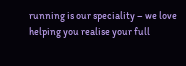running is our speciality – we love helping you realise your full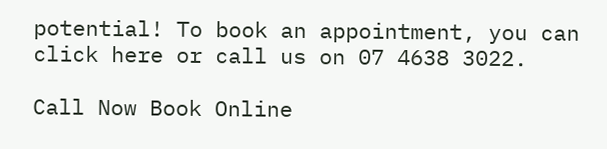potential! To book an appointment, you can click here or call us on 07 4638 3022.

Call Now Book Online